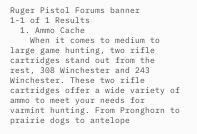Ruger Pistol Forums banner
1-1 of 1 Results
  1. Ammo Cache
    When it comes to medium to large game hunting, two rifle cartridges stand out from the rest, 308 Winchester and 243 Winchester. These two rifle cartridges offer a wide variety of ammo to meet your needs for varmint hunting. From Pronghorn to prairie dogs to antelope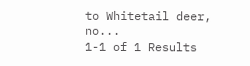to Whitetail deer, no...
1-1 of 1 Results